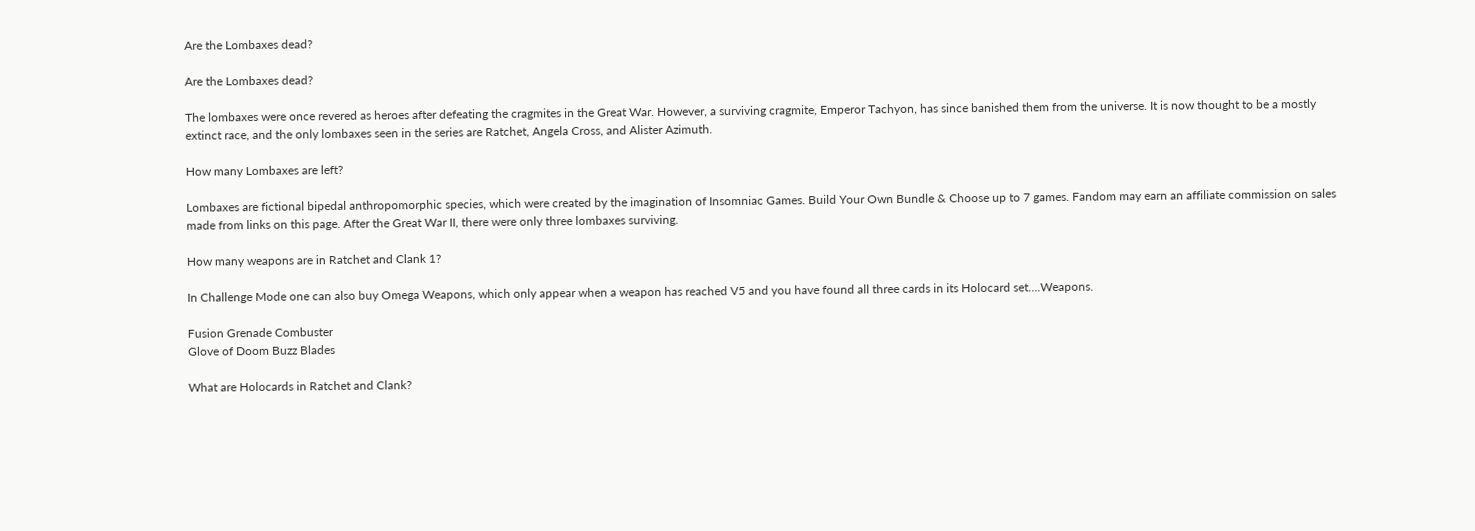Are the Lombaxes dead?

Are the Lombaxes dead?

The lombaxes were once revered as heroes after defeating the cragmites in the Great War. However, a surviving cragmite, Emperor Tachyon, has since banished them from the universe. It is now thought to be a mostly extinct race, and the only lombaxes seen in the series are Ratchet, Angela Cross, and Alister Azimuth.

How many Lombaxes are left?

Lombaxes are fictional bipedal anthropomorphic species, which were created by the imagination of Insomniac Games. Build Your Own Bundle & Choose up to 7 games. Fandom may earn an affiliate commission on sales made from links on this page. After the Great War II, there were only three lombaxes surviving.

How many weapons are in Ratchet and Clank 1?

In Challenge Mode one can also buy Omega Weapons, which only appear when a weapon has reached V5 and you have found all three cards in its Holocard set….Weapons.

Fusion Grenade Combuster
Glove of Doom Buzz Blades

What are Holocards in Ratchet and Clank?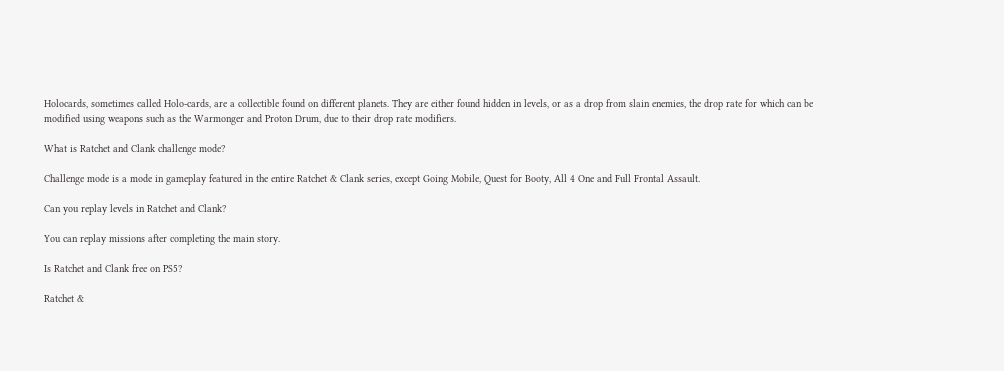Holocards, sometimes called Holo-cards, are a collectible found on different planets. They are either found hidden in levels, or as a drop from slain enemies, the drop rate for which can be modified using weapons such as the Warmonger and Proton Drum, due to their drop rate modifiers.

What is Ratchet and Clank challenge mode?

Challenge mode is a mode in gameplay featured in the entire Ratchet & Clank series, except Going Mobile, Quest for Booty, All 4 One and Full Frontal Assault.

Can you replay levels in Ratchet and Clank?

You can replay missions after completing the main story.

Is Ratchet and Clank free on PS5?

Ratchet &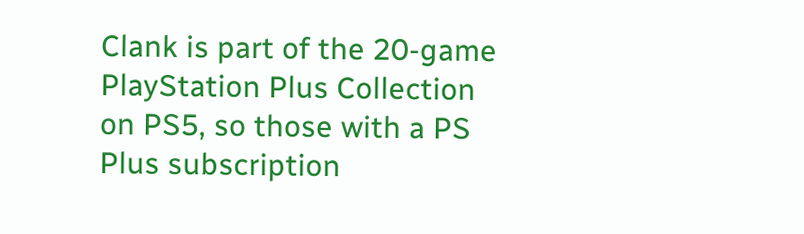Clank is part of the 20-game PlayStation Plus Collection on PS5, so those with a PS Plus subscription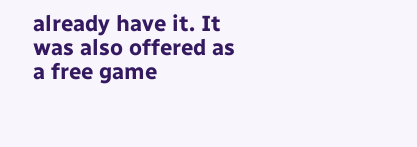already have it. It was also offered as a free game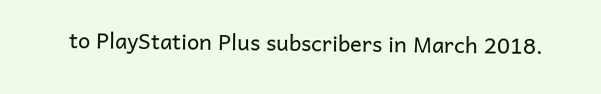to PlayStation Plus subscribers in March 2018.